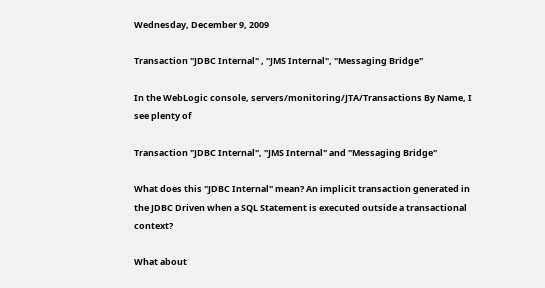Wednesday, December 9, 2009

Transaction "JDBC Internal" , "JMS Internal", "Messaging Bridge"

In the WebLogic console, servers/monitoring/JTA/Transactions By Name, I see plenty of

Transaction "JDBC Internal", "JMS Internal" and "Messaging Bridge"

What does this "JDBC Internal" mean? An implicit transaction generated in the JDBC Driven when a SQL Statement is executed outside a transactional context?

What about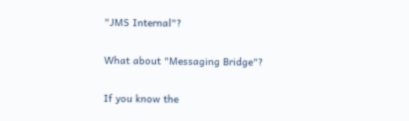"JMS Internal"?

What about "Messaging Bridge"?

If you know the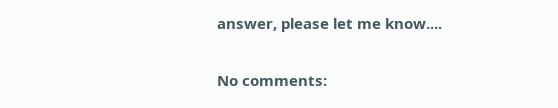answer, please let me know....

No comments: